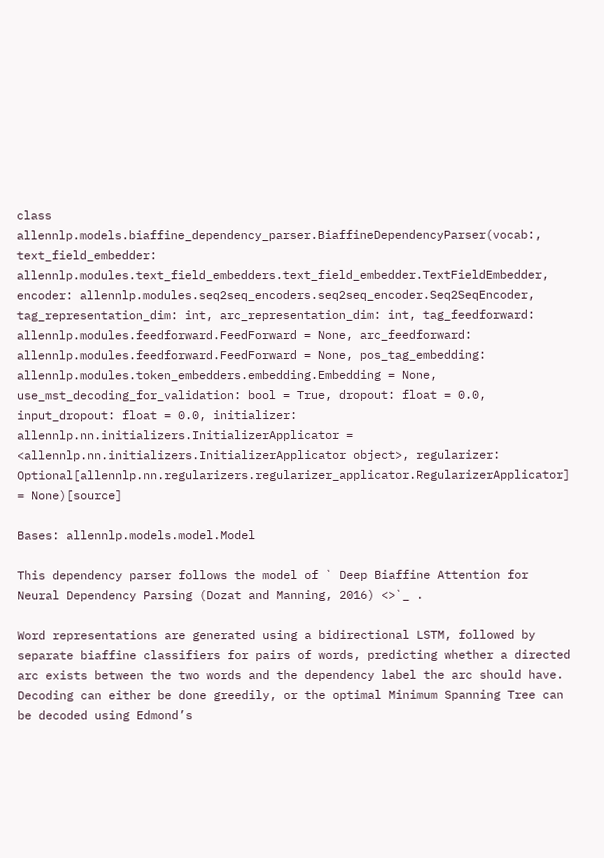class allennlp.models.biaffine_dependency_parser.BiaffineDependencyParser(vocab:, text_field_embedder: allennlp.modules.text_field_embedders.text_field_embedder.TextFieldEmbedder, encoder: allennlp.modules.seq2seq_encoders.seq2seq_encoder.Seq2SeqEncoder, tag_representation_dim: int, arc_representation_dim: int, tag_feedforward: allennlp.modules.feedforward.FeedForward = None, arc_feedforward: allennlp.modules.feedforward.FeedForward = None, pos_tag_embedding: allennlp.modules.token_embedders.embedding.Embedding = None, use_mst_decoding_for_validation: bool = True, dropout: float = 0.0, input_dropout: float = 0.0, initializer: allennlp.nn.initializers.InitializerApplicator = <allennlp.nn.initializers.InitializerApplicator object>, regularizer: Optional[allennlp.nn.regularizers.regularizer_applicator.RegularizerApplicator] = None)[source]

Bases: allennlp.models.model.Model

This dependency parser follows the model of ` Deep Biaffine Attention for Neural Dependency Parsing (Dozat and Manning, 2016) <>`_ .

Word representations are generated using a bidirectional LSTM, followed by separate biaffine classifiers for pairs of words, predicting whether a directed arc exists between the two words and the dependency label the arc should have. Decoding can either be done greedily, or the optimal Minimum Spanning Tree can be decoded using Edmond’s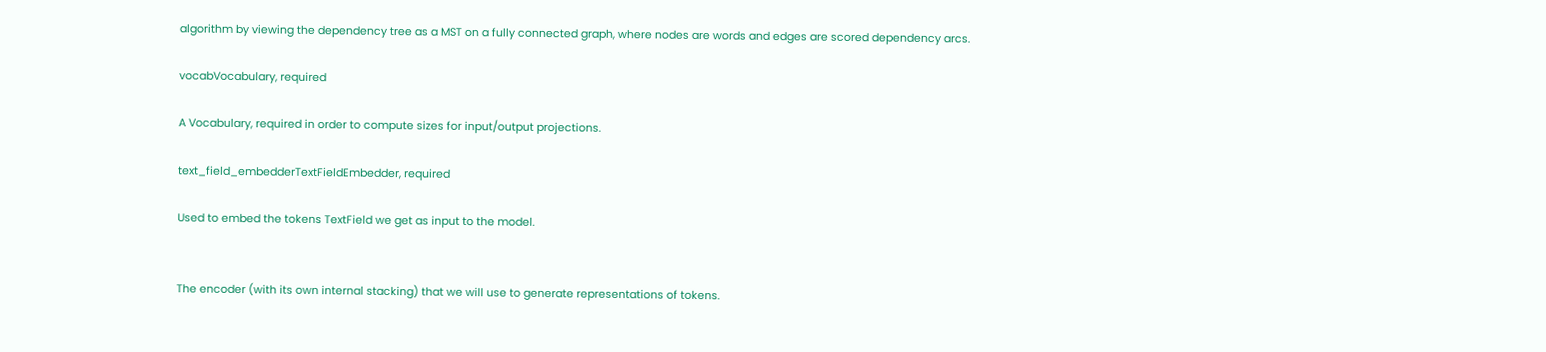algorithm by viewing the dependency tree as a MST on a fully connected graph, where nodes are words and edges are scored dependency arcs.

vocabVocabulary, required

A Vocabulary, required in order to compute sizes for input/output projections.

text_field_embedderTextFieldEmbedder, required

Used to embed the tokens TextField we get as input to the model.


The encoder (with its own internal stacking) that we will use to generate representations of tokens.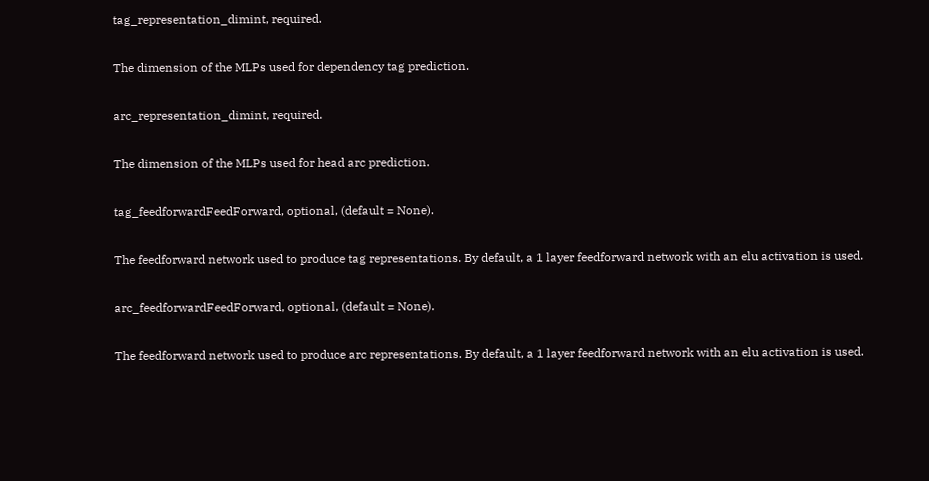tag_representation_dimint, required.

The dimension of the MLPs used for dependency tag prediction.

arc_representation_dimint, required.

The dimension of the MLPs used for head arc prediction.

tag_feedforwardFeedForward, optional, (default = None).

The feedforward network used to produce tag representations. By default, a 1 layer feedforward network with an elu activation is used.

arc_feedforwardFeedForward, optional, (default = None).

The feedforward network used to produce arc representations. By default, a 1 layer feedforward network with an elu activation is used.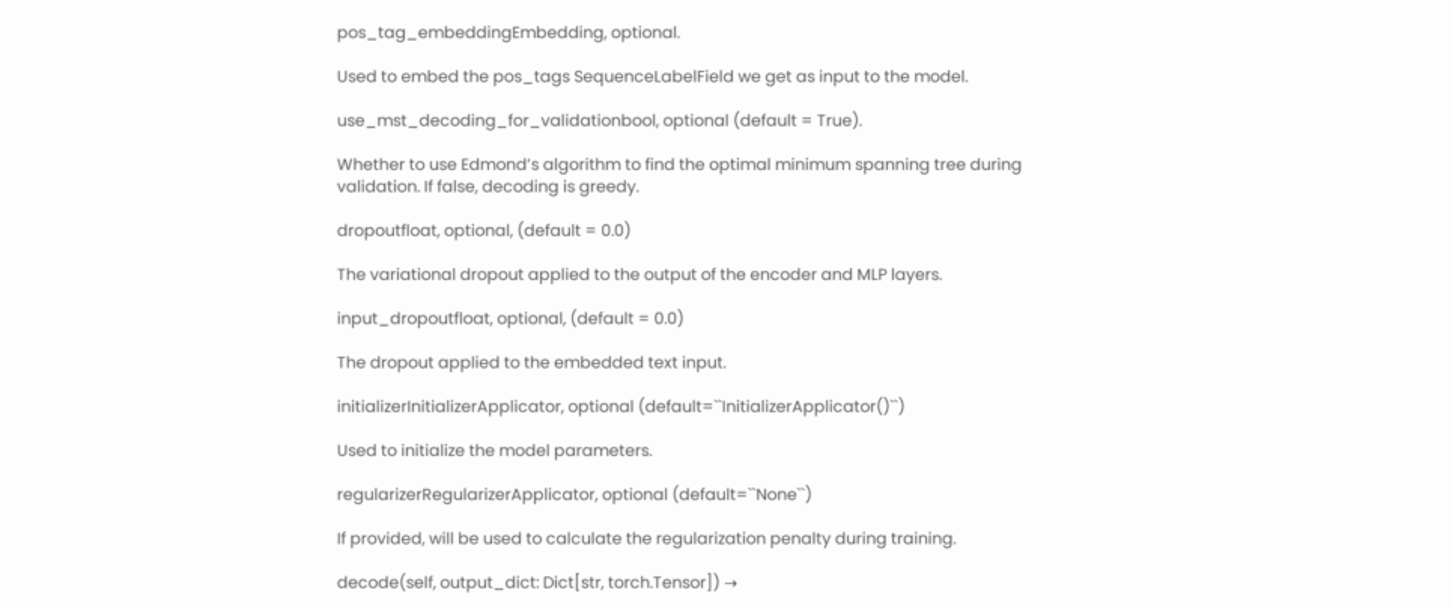pos_tag_embeddingEmbedding, optional.

Used to embed the pos_tags SequenceLabelField we get as input to the model.

use_mst_decoding_for_validationbool, optional (default = True).

Whether to use Edmond’s algorithm to find the optimal minimum spanning tree during validation. If false, decoding is greedy.

dropoutfloat, optional, (default = 0.0)

The variational dropout applied to the output of the encoder and MLP layers.

input_dropoutfloat, optional, (default = 0.0)

The dropout applied to the embedded text input.

initializerInitializerApplicator, optional (default=``InitializerApplicator()``)

Used to initialize the model parameters.

regularizerRegularizerApplicator, optional (default=``None``)

If provided, will be used to calculate the regularization penalty during training.

decode(self, output_dict: Dict[str, torch.Tensor]) →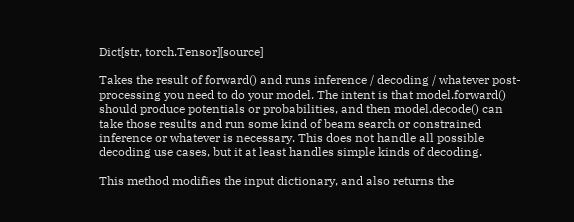Dict[str, torch.Tensor][source]

Takes the result of forward() and runs inference / decoding / whatever post-processing you need to do your model. The intent is that model.forward() should produce potentials or probabilities, and then model.decode() can take those results and run some kind of beam search or constrained inference or whatever is necessary. This does not handle all possible decoding use cases, but it at least handles simple kinds of decoding.

This method modifies the input dictionary, and also returns the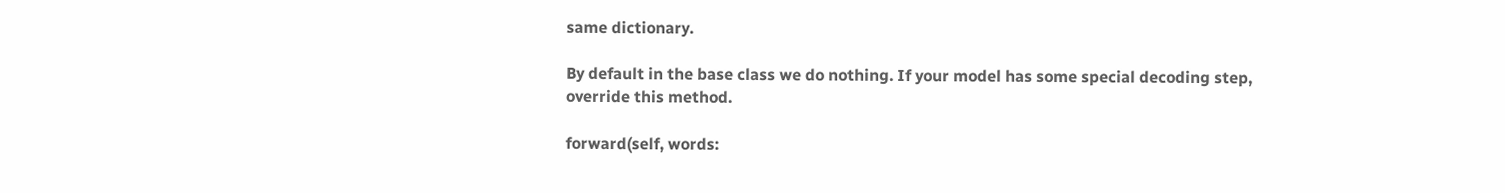same dictionary.

By default in the base class we do nothing. If your model has some special decoding step, override this method.

forward(self, words: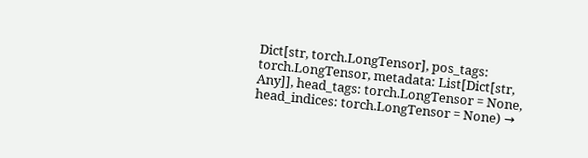Dict[str, torch.LongTensor], pos_tags: torch.LongTensor, metadata: List[Dict[str, Any]], head_tags: torch.LongTensor = None, head_indices: torch.LongTensor = None) →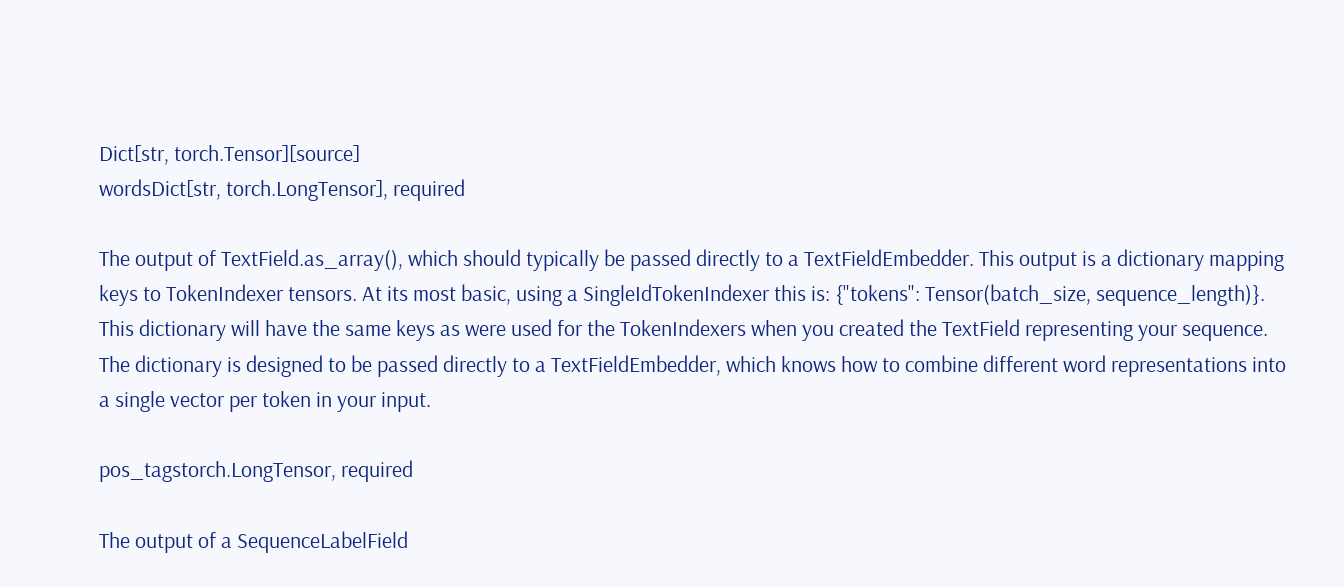Dict[str, torch.Tensor][source]
wordsDict[str, torch.LongTensor], required

The output of TextField.as_array(), which should typically be passed directly to a TextFieldEmbedder. This output is a dictionary mapping keys to TokenIndexer tensors. At its most basic, using a SingleIdTokenIndexer this is: {"tokens": Tensor(batch_size, sequence_length)}. This dictionary will have the same keys as were used for the TokenIndexers when you created the TextField representing your sequence. The dictionary is designed to be passed directly to a TextFieldEmbedder, which knows how to combine different word representations into a single vector per token in your input.

pos_tagstorch.LongTensor, required

The output of a SequenceLabelField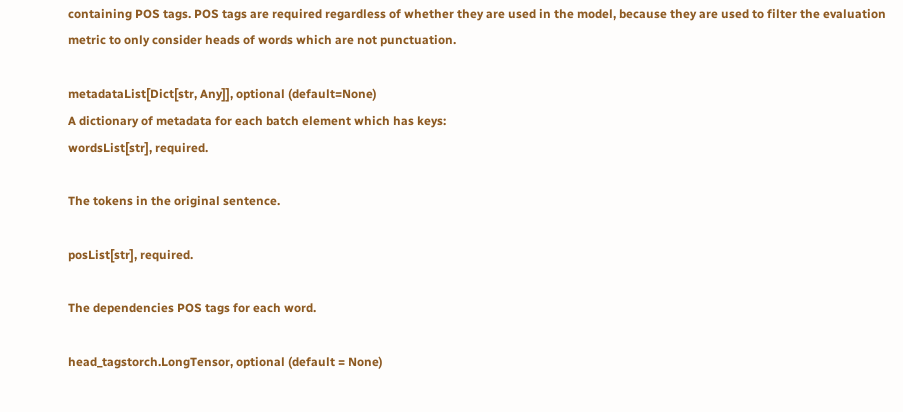containing POS tags. POS tags are required regardless of whether they are used in the model, because they are used to filter the evaluation metric to only consider heads of words which are not punctuation.

metadataList[Dict[str, Any]], optional (default=None)
A dictionary of metadata for each batch element which has keys:
wordsList[str], required.

The tokens in the original sentence.

posList[str], required.

The dependencies POS tags for each word.

head_tagstorch.LongTensor, optional (default = None)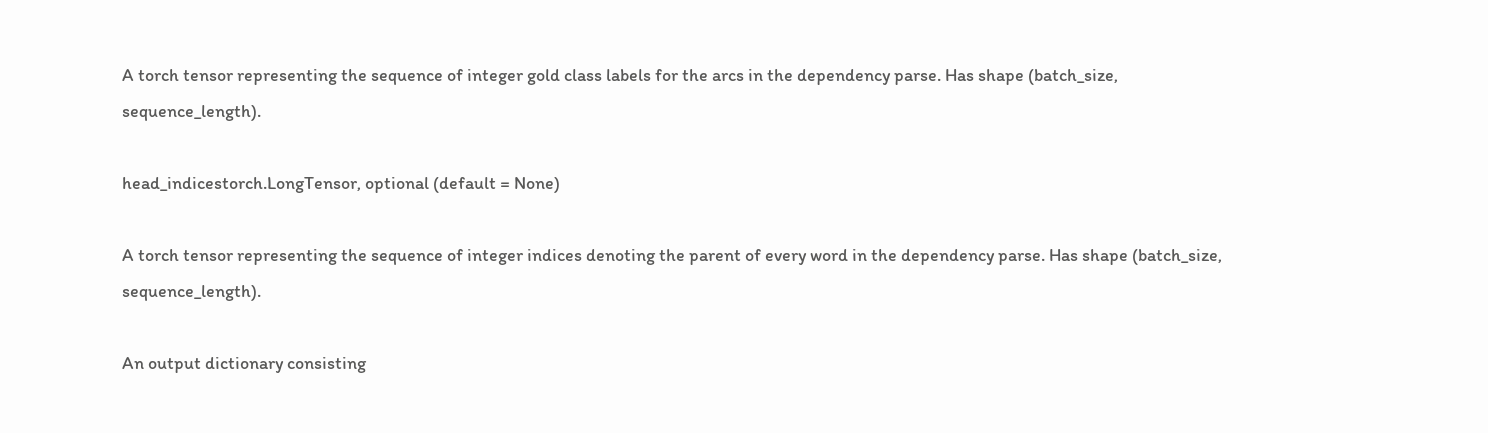A torch tensor representing the sequence of integer gold class labels for the arcs in the dependency parse. Has shape (batch_size, sequence_length).

head_indicestorch.LongTensor, optional (default = None)

A torch tensor representing the sequence of integer indices denoting the parent of every word in the dependency parse. Has shape (batch_size, sequence_length).

An output dictionary consisting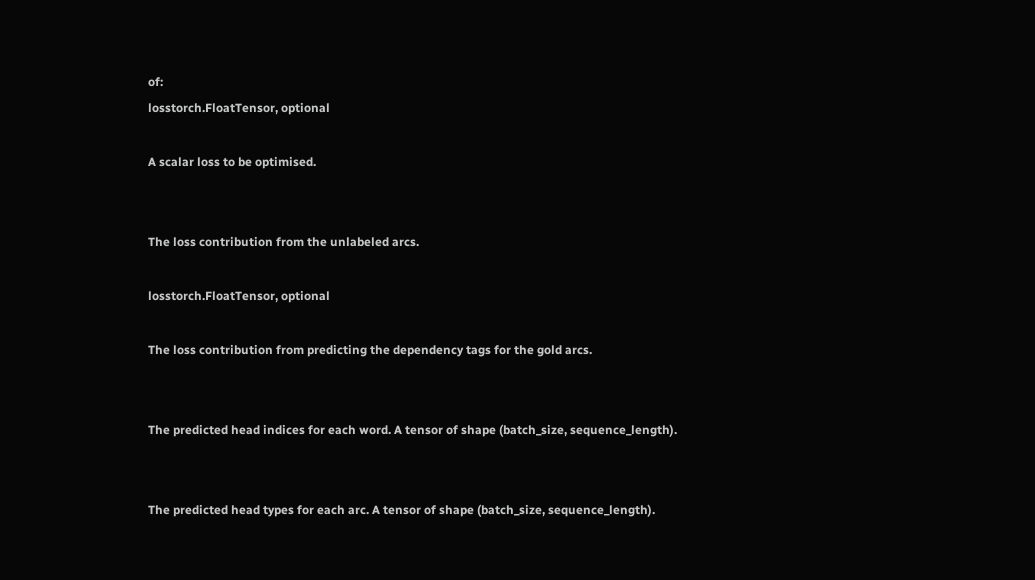of:
losstorch.FloatTensor, optional

A scalar loss to be optimised.


The loss contribution from the unlabeled arcs.

losstorch.FloatTensor, optional

The loss contribution from predicting the dependency tags for the gold arcs.


The predicted head indices for each word. A tensor of shape (batch_size, sequence_length).


The predicted head types for each arc. A tensor of shape (batch_size, sequence_length).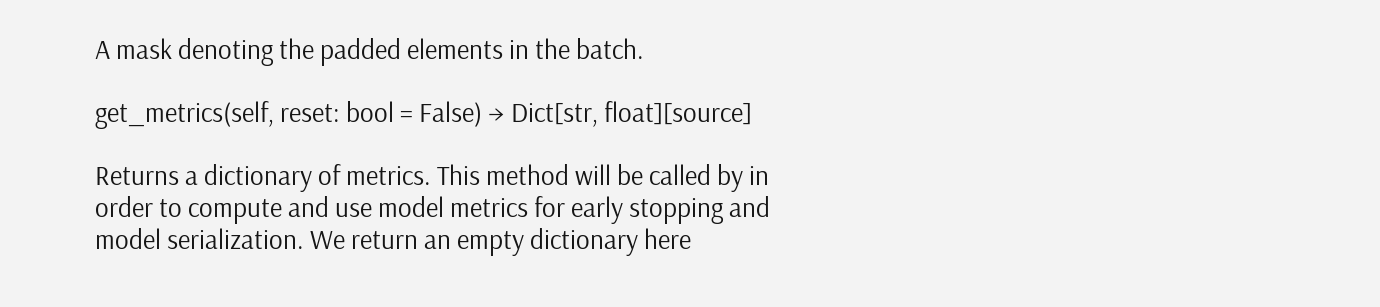A mask denoting the padded elements in the batch.

get_metrics(self, reset: bool = False) → Dict[str, float][source]

Returns a dictionary of metrics. This method will be called by in order to compute and use model metrics for early stopping and model serialization. We return an empty dictionary here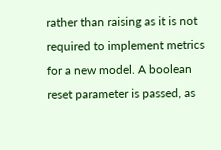rather than raising as it is not required to implement metrics for a new model. A boolean reset parameter is passed, as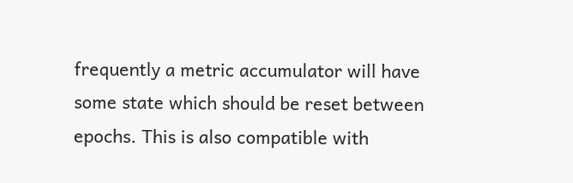frequently a metric accumulator will have some state which should be reset between epochs. This is also compatible with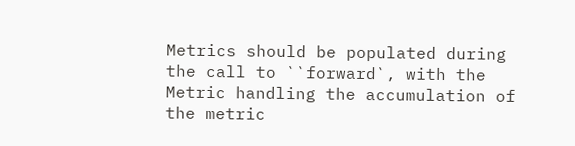Metrics should be populated during the call to ``forward`, with the Metric handling the accumulation of the metric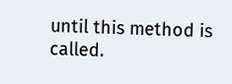until this method is called.